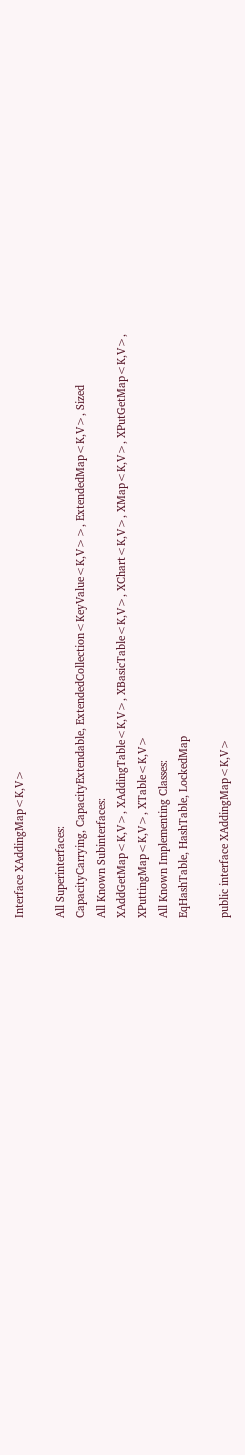Interface XAddingMap<K,V>

All Superinterfaces:
CapacityCarrying, CapacityExtendable, ExtendedCollection<KeyValue<K,V>>, ExtendedMap<K,V>, Sized
All Known Subinterfaces:
XAddGetMap<K,V>, XAddingTable<K,V>, XBasicTable<K,V>, XChart<K,V>, XMap<K,V>, XPutGetMap<K,V>, XPuttingMap<K,V>, XTable<K,V>
All Known Implementing Classes:
EqHashTable, HashTable, LockedMap

public interface XAddingMap<K,V>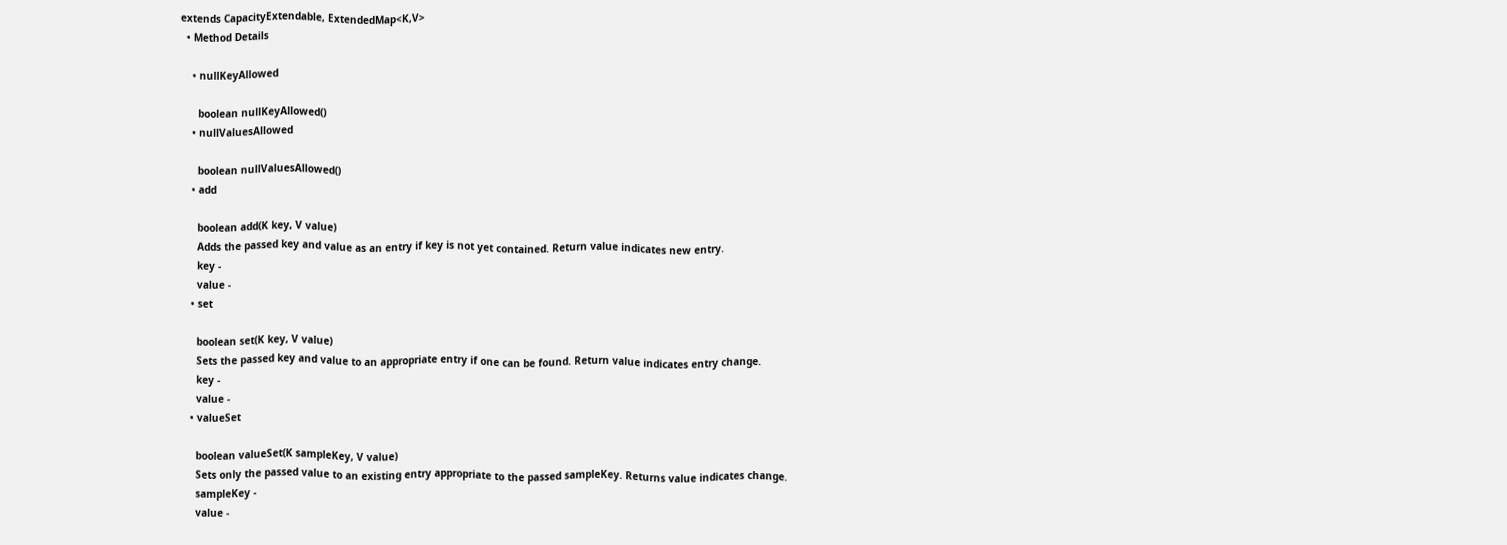extends CapacityExtendable, ExtendedMap<K,V>
  • Method Details

    • nullKeyAllowed

      boolean nullKeyAllowed()
    • nullValuesAllowed

      boolean nullValuesAllowed()
    • add

      boolean add(K key, V value)
      Adds the passed key and value as an entry if key is not yet contained. Return value indicates new entry.
      key -
      value -
    • set

      boolean set(K key, V value)
      Sets the passed key and value to an appropriate entry if one can be found. Return value indicates entry change.
      key -
      value -
    • valueSet

      boolean valueSet(K sampleKey, V value)
      Sets only the passed value to an existing entry appropriate to the passed sampleKey. Returns value indicates change.
      sampleKey -
      value -